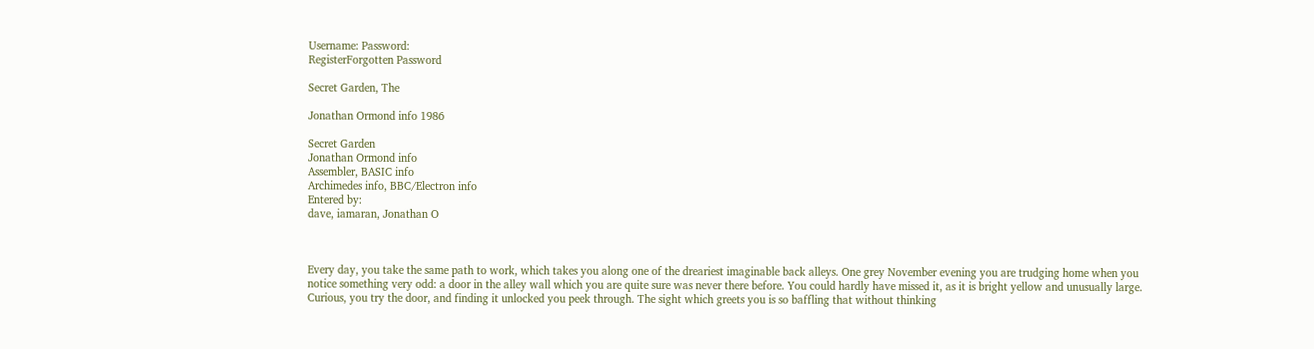Username: Password:
RegisterForgotten Password

Secret Garden, The

Jonathan Ormond info 1986

Secret Garden
Jonathan Ormond info
Assembler, BASIC info
Archimedes info, BBC/Electron info
Entered by:
dave, iamaran, Jonathan O



Every day, you take the same path to work, which takes you along one of the dreariest imaginable back alleys. One grey November evening you are trudging home when you notice something very odd: a door in the alley wall which you are quite sure was never there before. You could hardly have missed it, as it is bright yellow and unusually large. Curious, you try the door, and finding it unlocked you peek through. The sight which greets you is so baffling that without thinking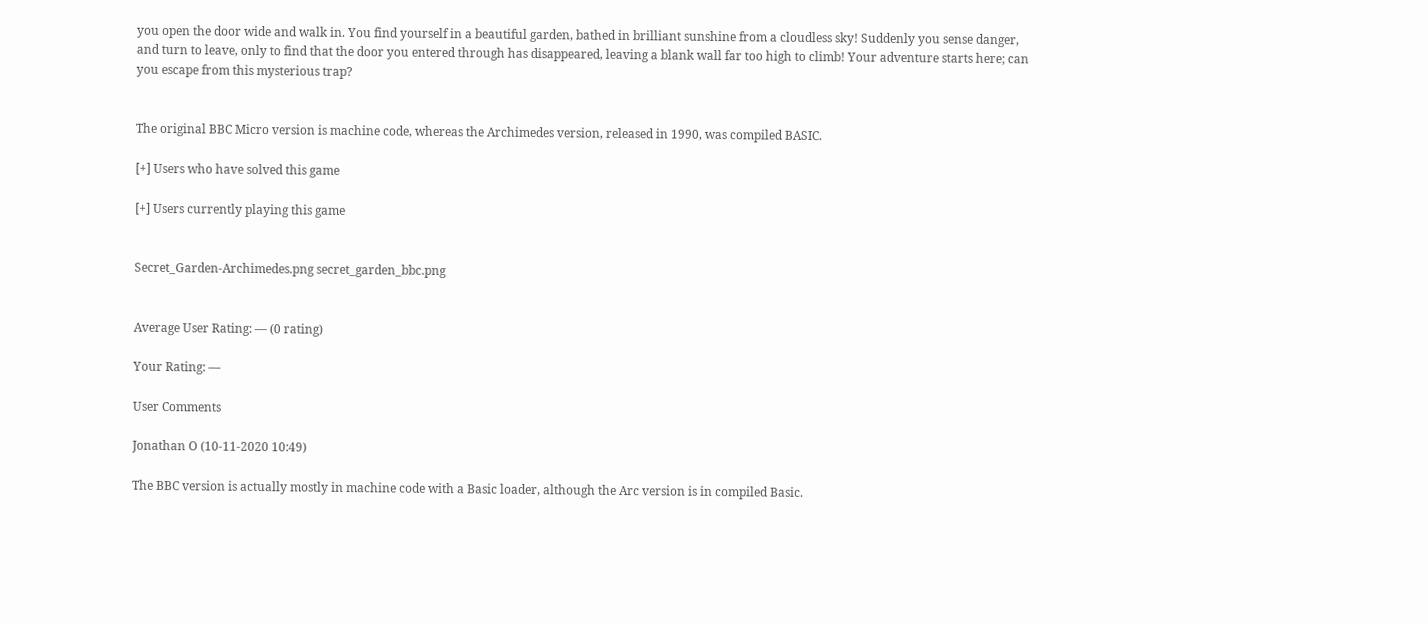you open the door wide and walk in. You find yourself in a beautiful garden, bathed in brilliant sunshine from a cloudless sky! Suddenly you sense danger, and turn to leave, only to find that the door you entered through has disappeared, leaving a blank wall far too high to climb! Your adventure starts here; can you escape from this mysterious trap?


The original BBC Micro version is machine code, whereas the Archimedes version, released in 1990, was compiled BASIC.

[+] Users who have solved this game

[+] Users currently playing this game


Secret_Garden-Archimedes.png secret_garden_bbc.png


Average User Rating: — (0 rating)

Your Rating: —

User Comments

Jonathan O (10-11-2020 10:49)

The BBC version is actually mostly in machine code with a Basic loader, although the Arc version is in compiled Basic.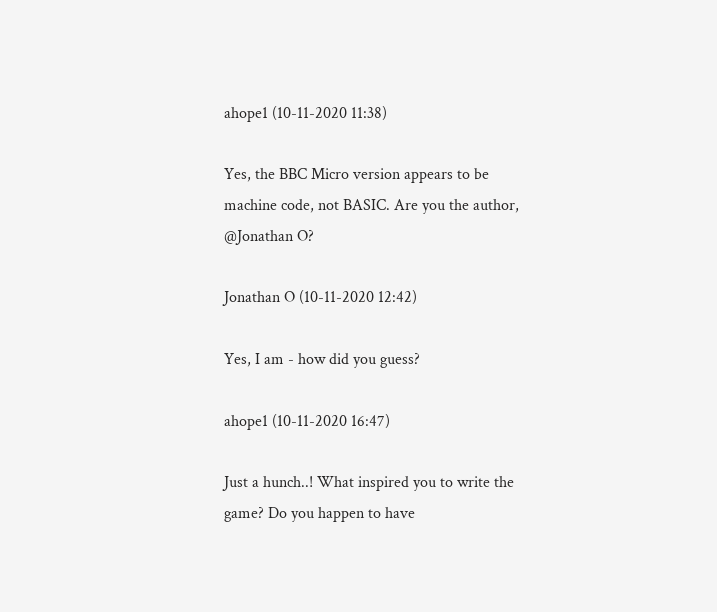ahope1 (10-11-2020 11:38)

Yes, the BBC Micro version appears to be machine code, not BASIC. Are you the author, @Jonathan O?

Jonathan O (10-11-2020 12:42)

Yes, I am - how did you guess?

ahope1 (10-11-2020 16:47)

Just a hunch..! What inspired you to write the game? Do you happen to have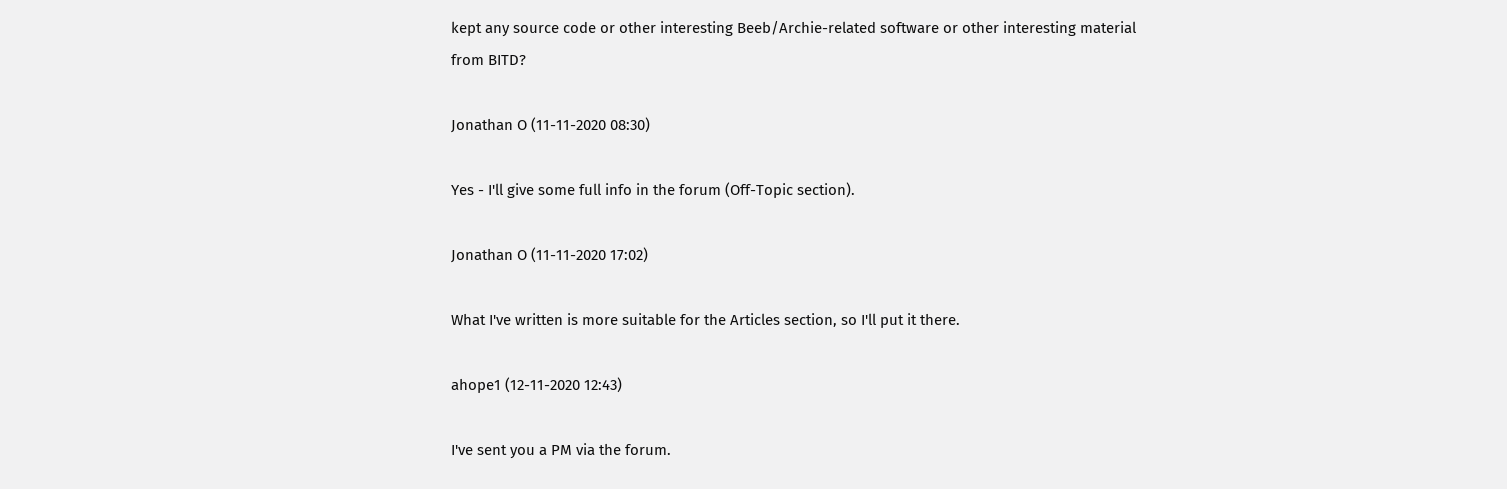kept any source code or other interesting Beeb/Archie-related software or other interesting material from BITD?

Jonathan O (11-11-2020 08:30)

Yes - I'll give some full info in the forum (Off-Topic section).

Jonathan O (11-11-2020 17:02)

What I've written is more suitable for the Articles section, so I'll put it there.

ahope1 (12-11-2020 12:43)

I've sent you a PM via the forum.